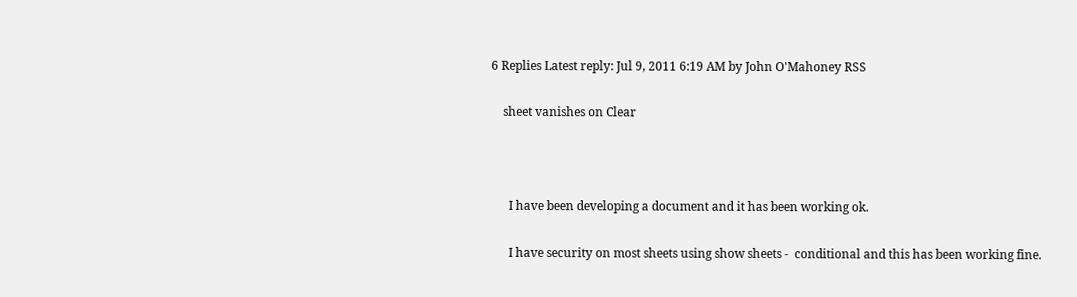6 Replies Latest reply: Jul 9, 2011 6:19 AM by John O'Mahoney RSS

    sheet vanishes on Clear



      I have been developing a document and it has been working ok.

      I have security on most sheets using show sheets -  conditional and this has been working fine.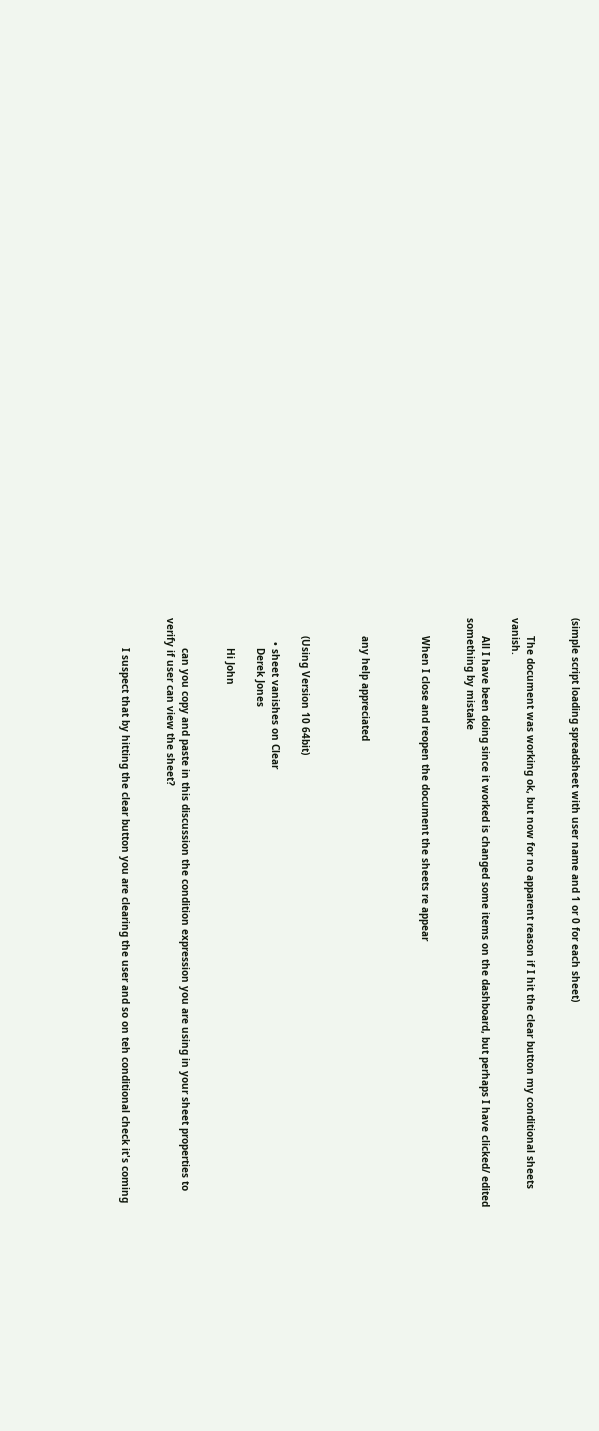(simple script loading spreadsheet with user name and 1 or 0 for each sheet)


      The document was working ok, but now for no apparent reason if I hit the clear button my conditional sheets vanish.

      All I have been doing since it worked is changed some items on the dashboard, but perhaps I have clicked/ edited something by mistake


      When I close and reopen the document the sheets re appear



      any help appreciated



      (Using Version 10 64bit)

        • sheet vanishes on Clear
          Derek Jones

          Hi John


          can you copy and paste in this discussion the condition expression you are using in your sheet properties to verify if user can view the sheet?


          I suspect that by hitting the clear button you are clearing the user and so on teh conditional check it's coming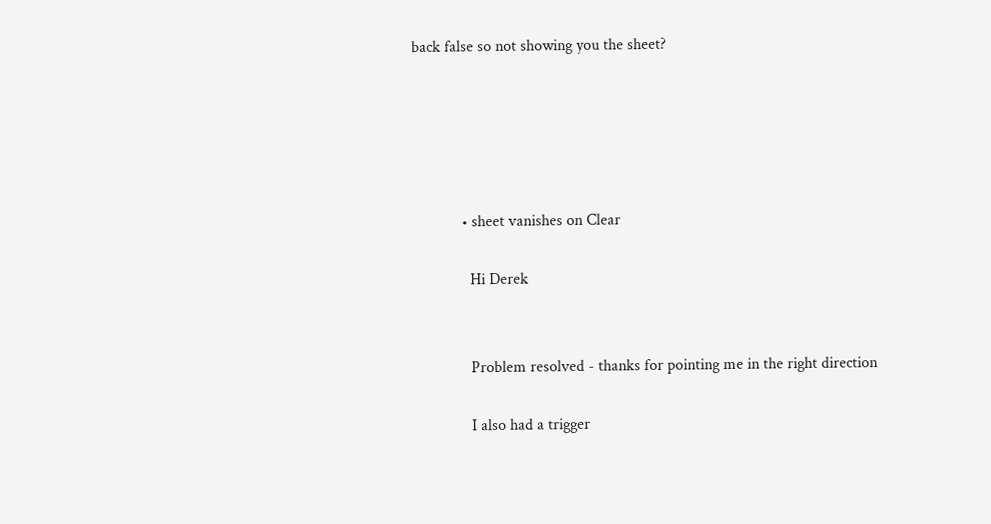back false so not showing you the sheet?





            • sheet vanishes on Clear

              Hi Derek


              Problem resolved - thanks for pointing me in the right direction

              I also had a trigger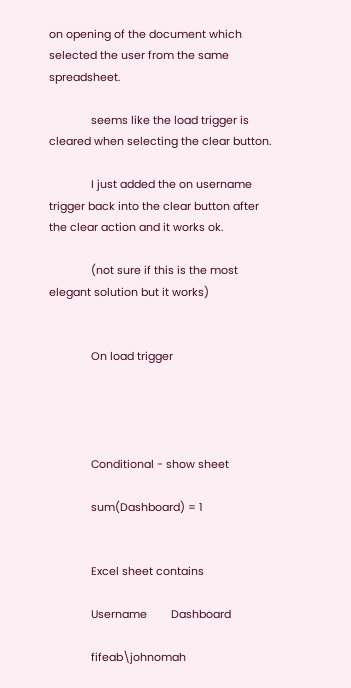on opening of the document which selected the user from the same spreadsheet.

              seems like the load trigger is cleared when selecting the clear button.

              I just added the on username trigger back into the clear button after the clear action and it works ok.

              (not sure if this is the most elegant solution but it works)


              On load trigger




              Conditional - show sheet

              sum(Dashboard) = 1


              Excel sheet contains

              Username        Dashboard

              fifeab\johnomah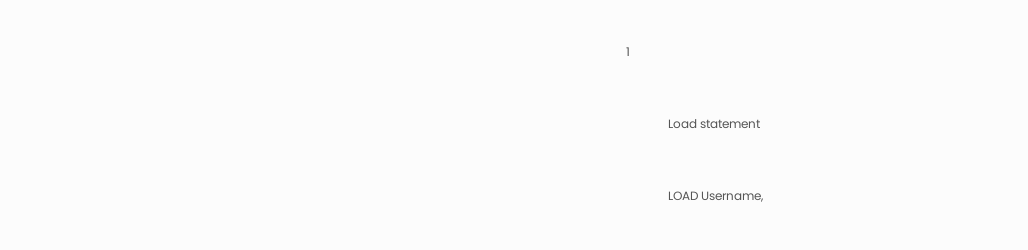1


              Load statement


              LOAD Username,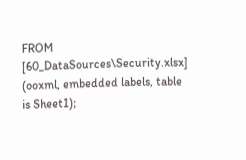FROM  [60_DataSources\Security.xlsx] (ooxml, embedded labels, table is Sheet1);